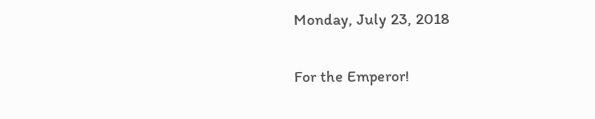Monday, July 23, 2018

For the Emperor!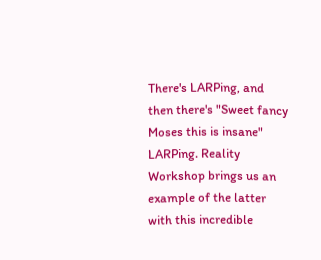There's LARPing, and then there's "Sweet fancy Moses this is insane" LARPing. Reality Workshop brings us an example of the latter with this incredible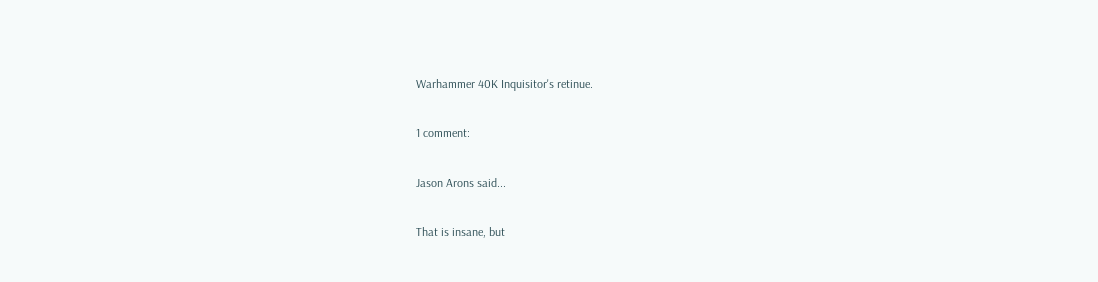Warhammer 40K Inquisitor's retinue.

1 comment:

Jason Arons said...

That is insane, but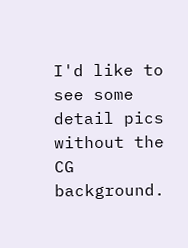I'd like to see some detail pics without the CG background.